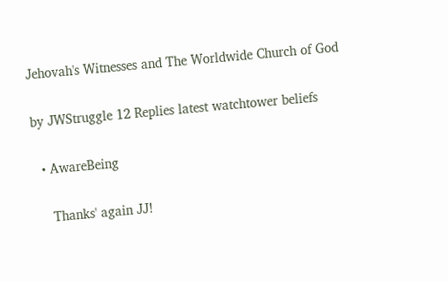Jehovah's Witnesses and The Worldwide Church of God

by JWStruggle 12 Replies latest watchtower beliefs

  • AwareBeing

    Thanks' again JJ!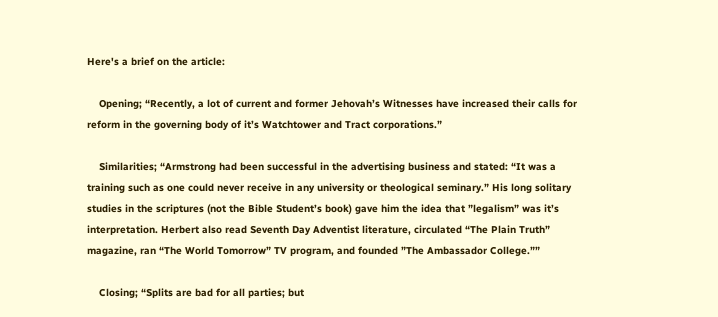Here's a brief on the article:

    Opening; “Recently, a lot of current and former Jehovah’s Witnesses have increased their calls for reform in the governing body of it’s Watchtower and Tract corporations.”

    Similarities; “Armstrong had been successful in the advertising business and stated: “It was a training such as one could never receive in any university or theological seminary.” His long solitary studies in the scriptures (not the Bible Student’s book) gave him the idea that ”legalism” was it’s interpretation. Herbert also read Seventh Day Adventist literature, circulated “The Plain Truth” magazine, ran “The World Tomorrow” TV program, and founded ”The Ambassador College.””

    Closing; “Splits are bad for all parties; but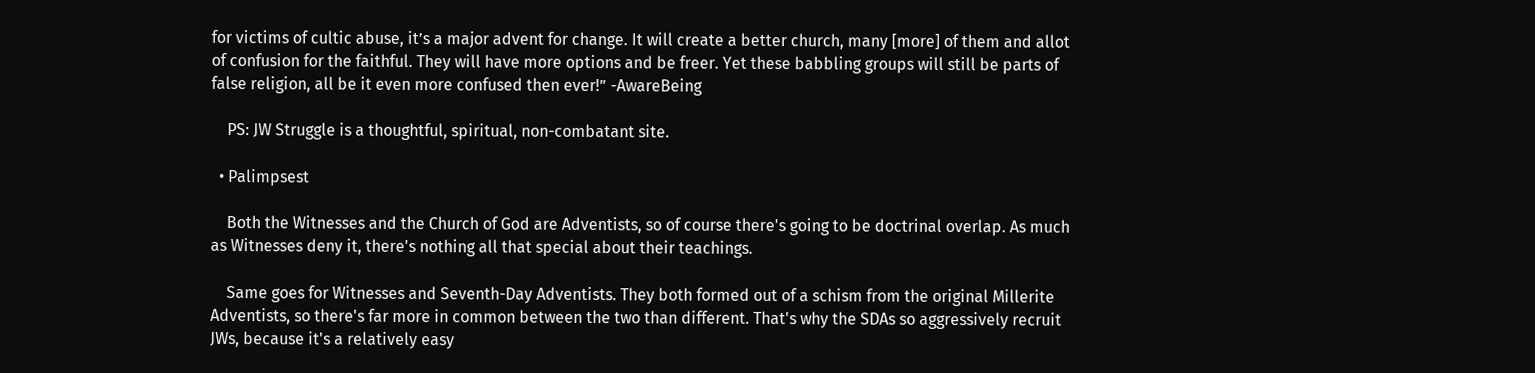for victims of cultic abuse, it’s a major advent for change. It will create a better church, many [more] of them and allot of confusion for the faithful. They will have more options and be freer. Yet these babbling groups will still be parts of false religion, all be it even more confused then ever!” -AwareBeing

    PS: JW Struggle is a thoughtful, spiritual, non-combatant site.

  • Palimpsest

    Both the Witnesses and the Church of God are Adventists, so of course there's going to be doctrinal overlap. As much as Witnesses deny it, there's nothing all that special about their teachings.

    Same goes for Witnesses and Seventh-Day Adventists. They both formed out of a schism from the original Millerite Adventists, so there's far more in common between the two than different. That's why the SDAs so aggressively recruit JWs, because it's a relatively easy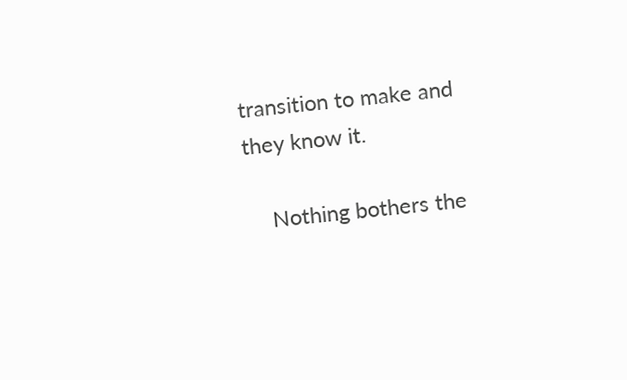transition to make and they know it.

    Nothing bothers the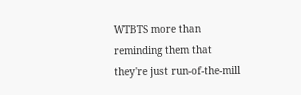WTBTS more than reminding them that they're just run-of-the-mill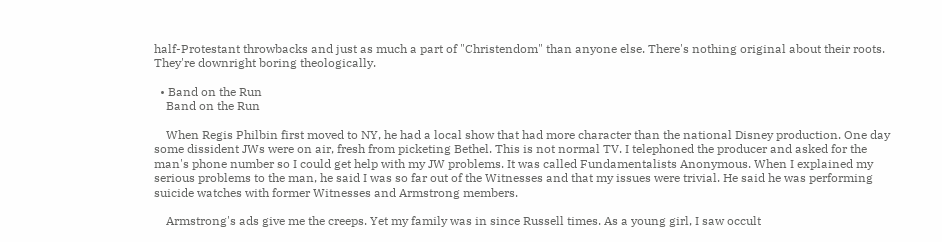half-Protestant throwbacks and just as much a part of "Christendom" than anyone else. There's nothing original about their roots. They're downright boring theologically.

  • Band on the Run
    Band on the Run

    When Regis Philbin first moved to NY, he had a local show that had more character than the national Disney production. One day some dissident JWs were on air, fresh from picketing Bethel. This is not normal TV. I telephoned the producer and asked for the man's phone number so I could get help with my JW problems. It was called Fundamentalists Anonymous. When I explained my serious problems to the man, he said I was so far out of the Witnesses and that my issues were trivial. He said he was performing suicide watches with former Witnesses and Armstrong members.

    Armstrong's ads give me the creeps. Yet my family was in since Russell times. As a young girl, I saw occult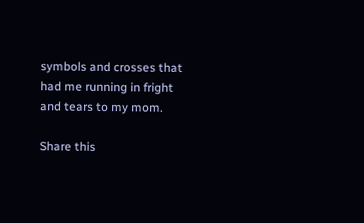symbols and crosses that had me running in fright and tears to my mom.

Share this